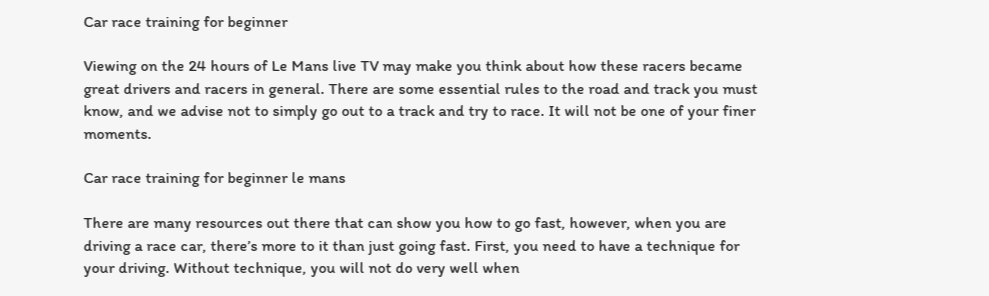Car race training for beginner

Viewing on the 24 hours of Le Mans live TV may make you think about how these racers became great drivers and racers in general. There are some essential rules to the road and track you must know, and we advise not to simply go out to a track and try to race. It will not be one of your finer moments.

Car race training for beginner le mans

There are many resources out there that can show you how to go fast, however, when you are driving a race car, there’s more to it than just going fast. First, you need to have a technique for your driving. Without technique, you will not do very well when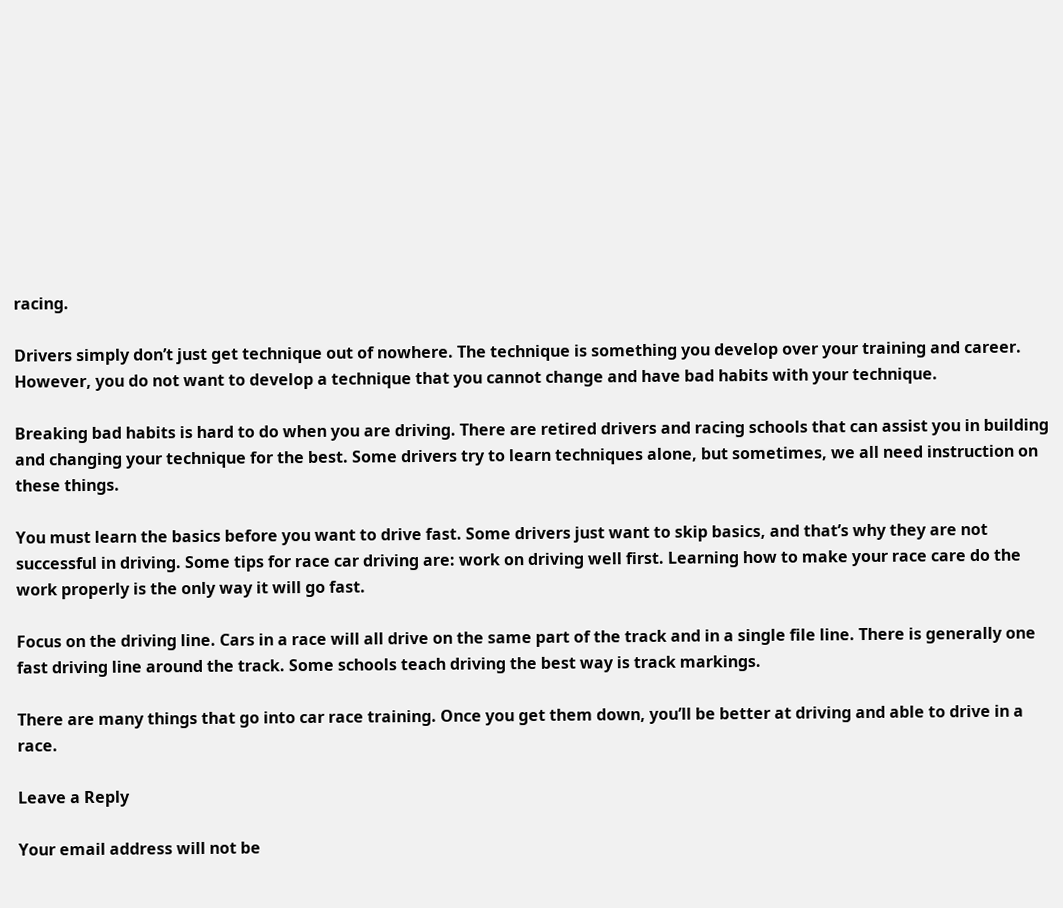racing.

Drivers simply don’t just get technique out of nowhere. The technique is something you develop over your training and career. However, you do not want to develop a technique that you cannot change and have bad habits with your technique.

Breaking bad habits is hard to do when you are driving. There are retired drivers and racing schools that can assist you in building and changing your technique for the best. Some drivers try to learn techniques alone, but sometimes, we all need instruction on these things.

You must learn the basics before you want to drive fast. Some drivers just want to skip basics, and that’s why they are not successful in driving. Some tips for race car driving are: work on driving well first. Learning how to make your race care do the work properly is the only way it will go fast.

Focus on the driving line. Cars in a race will all drive on the same part of the track and in a single file line. There is generally one fast driving line around the track. Some schools teach driving the best way is track markings.

There are many things that go into car race training. Once you get them down, you’ll be better at driving and able to drive in a race.

Leave a Reply

Your email address will not be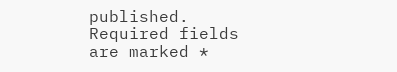published. Required fields are marked *